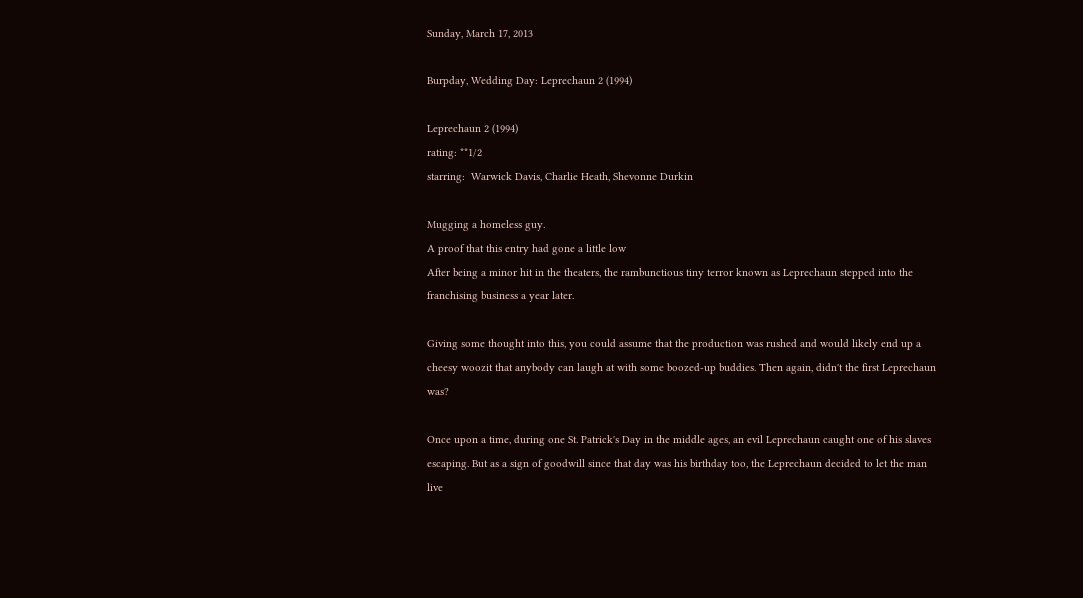Sunday, March 17, 2013

Burpday, Wedding Day: Leprechaun 2 (1994)

Leprechaun 2 (1994)
rating: **1/2
starring:  Warwick Davis, Charlie Heath, Shevonne Durkin

Mugging a homeless guy.
A proof that this entry had gone a little low
After being a minor hit in the theaters, the rambunctious tiny terror known as Leprechaun stepped into the franchising business a year later.

Giving some thought into this, you could assume that the production was rushed and would likely end up a cheesy woozit that anybody can laugh at with some boozed-up buddies. Then again, didn't the first Leprechaun was?

Once upon a time, during one St. Patrick's Day in the middle ages, an evil Leprechaun caught one of his slaves escaping. But as a sign of goodwill since that day was his birthday too, the Leprechaun decided to let the man live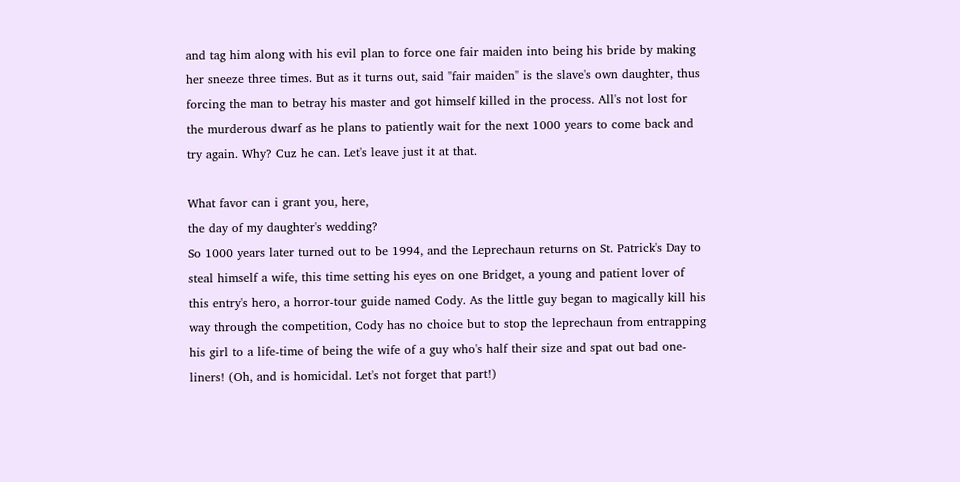and tag him along with his evil plan to force one fair maiden into being his bride by making her sneeze three times. But as it turns out, said "fair maiden" is the slave's own daughter, thus forcing the man to betray his master and got himself killed in the process. All's not lost for the murderous dwarf as he plans to patiently wait for the next 1000 years to come back and try again. Why? Cuz he can. Let's leave just it at that.

What favor can i grant you, here,
the day of my daughter's wedding?
So 1000 years later turned out to be 1994, and the Leprechaun returns on St. Patrick's Day to steal himself a wife, this time setting his eyes on one Bridget, a young and patient lover of this entry's hero, a horror-tour guide named Cody. As the little guy began to magically kill his way through the competition, Cody has no choice but to stop the leprechaun from entrapping his girl to a life-time of being the wife of a guy who's half their size and spat out bad one-liners! (Oh, and is homicidal. Let's not forget that part!)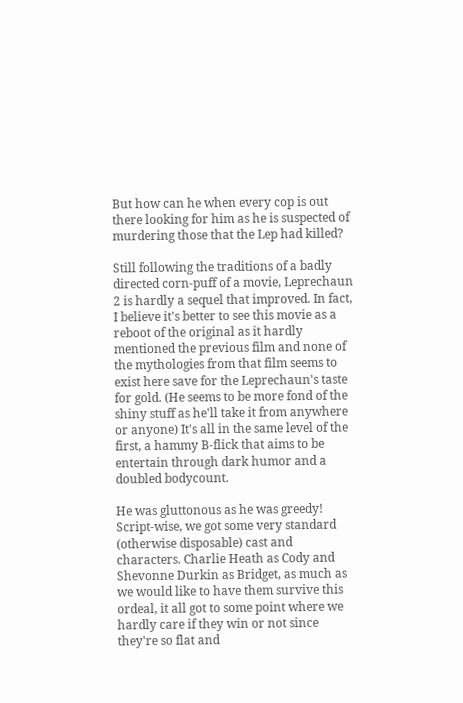But how can he when every cop is out there looking for him as he is suspected of murdering those that the Lep had killed?

Still following the traditions of a badly directed corn-puff of a movie, Leprechaun 2 is hardly a sequel that improved. In fact, I believe it's better to see this movie as a reboot of the original as it hardly mentioned the previous film and none of the mythologies from that film seems to exist here save for the Leprechaun's taste for gold. (He seems to be more fond of the shiny stuff as he'll take it from anywhere or anyone) It's all in the same level of the first, a hammy B-flick that aims to be entertain through dark humor and a doubled bodycount.

He was gluttonous as he was greedy!
Script-wise, we got some very standard (otherwise disposable) cast and characters. Charlie Heath as Cody and Shevonne Durkin as Bridget, as much as we would like to have them survive this ordeal, it all got to some point where we hardly care if they win or not since they're so flat and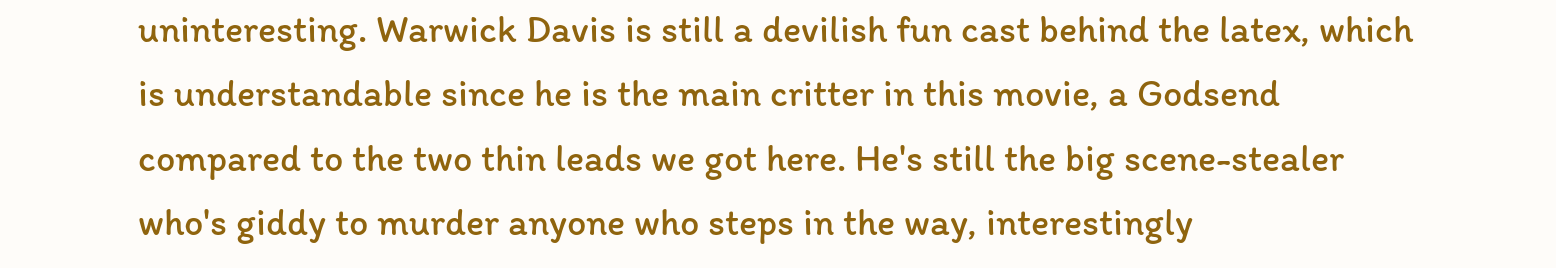uninteresting. Warwick Davis is still a devilish fun cast behind the latex, which is understandable since he is the main critter in this movie, a Godsend compared to the two thin leads we got here. He's still the big scene-stealer who's giddy to murder anyone who steps in the way, interestingly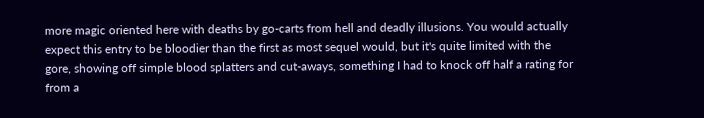more magic oriented here with deaths by go-carts from hell and deadly illusions. You would actually expect this entry to be bloodier than the first as most sequel would, but it's quite limited with the gore, showing off simple blood splatters and cut-aways, something I had to knock off half a rating for from a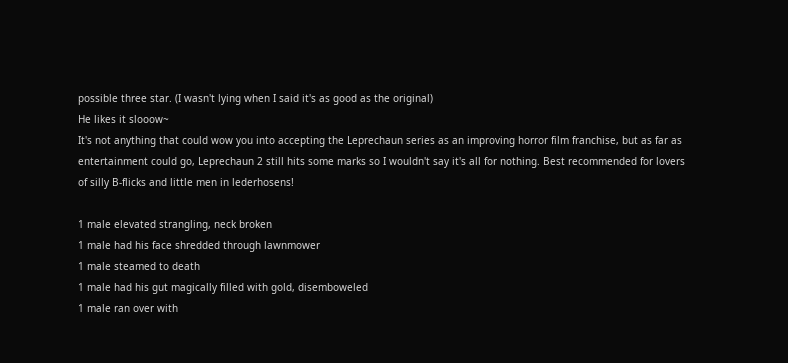possible three star. (I wasn't lying when I said it's as good as the original)
He likes it slooow~
It's not anything that could wow you into accepting the Leprechaun series as an improving horror film franchise, but as far as entertainment could go, Leprechaun 2 still hits some marks so I wouldn't say it's all for nothing. Best recommended for lovers of silly B-flicks and little men in lederhosens!

1 male elevated strangling, neck broken
1 male had his face shredded through lawnmower
1 male steamed to death
1 male had his gut magically filled with gold, disemboweled
1 male ran over with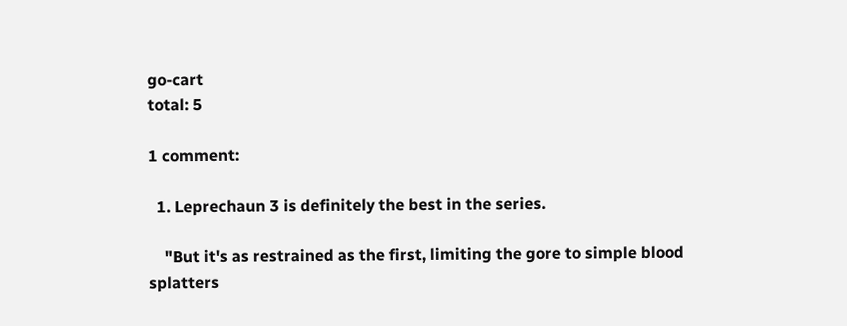go-cart
total: 5

1 comment:

  1. Leprechaun 3 is definitely the best in the series.

    "But it's as restrained as the first, limiting the gore to simple blood splatters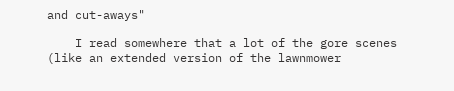and cut-aways"

    I read somewhere that a lot of the gore scenes (like an extended version of the lawnmower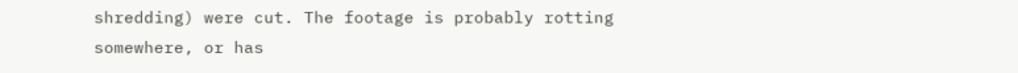shredding) were cut. The footage is probably rotting somewhere, or has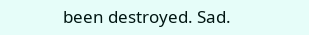been destroyed. Sad.